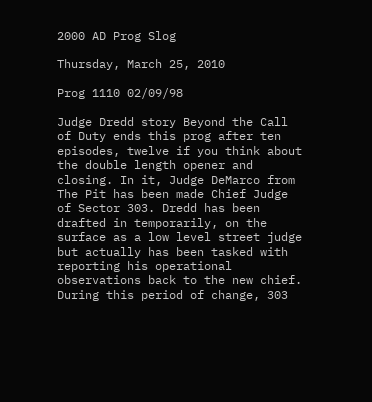2000 AD Prog Slog

Thursday, March 25, 2010

Prog 1110 02/09/98

Judge Dredd story Beyond the Call of Duty ends this prog after ten episodes, twelve if you think about the double length opener and closing. In it, Judge DeMarco from The Pit has been made Chief Judge of Sector 303. Dredd has been drafted in temporarily, on the surface as a low level street judge but actually has been tasked with reporting his operational observations back to the new chief. During this period of change, 303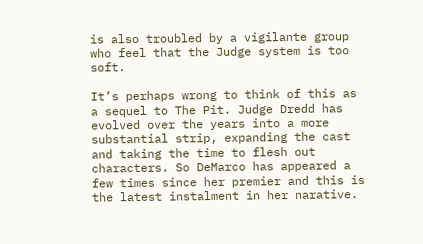is also troubled by a vigilante group who feel that the Judge system is too soft.

It’s perhaps wrong to think of this as a sequel to The Pit. Judge Dredd has evolved over the years into a more substantial strip, expanding the cast and taking the time to flesh out characters. So DeMarco has appeared a few times since her premier and this is the latest instalment in her narative.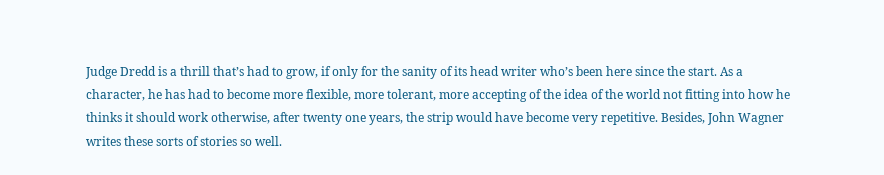Judge Dredd is a thrill that’s had to grow, if only for the sanity of its head writer who’s been here since the start. As a character, he has had to become more flexible, more tolerant, more accepting of the idea of the world not fitting into how he thinks it should work otherwise, after twenty one years, the strip would have become very repetitive. Besides, John Wagner writes these sorts of stories so well.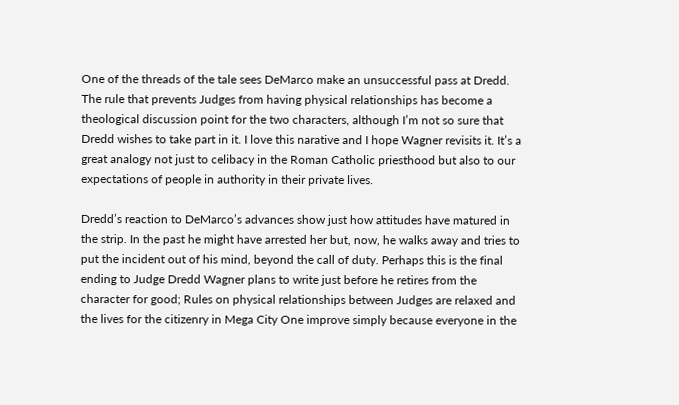One of the threads of the tale sees DeMarco make an unsuccessful pass at Dredd. The rule that prevents Judges from having physical relationships has become a theological discussion point for the two characters, although I’m not so sure that Dredd wishes to take part in it. I love this narative and I hope Wagner revisits it. It’s a great analogy not just to celibacy in the Roman Catholic priesthood but also to our expectations of people in authority in their private lives.

Dredd’s reaction to DeMarco’s advances show just how attitudes have matured in the strip. In the past he might have arrested her but, now, he walks away and tries to put the incident out of his mind, beyond the call of duty. Perhaps this is the final ending to Judge Dredd Wagner plans to write just before he retires from the character for good; Rules on physical relationships between Judges are relaxed and the lives for the citizenry in Mega City One improve simply because everyone in the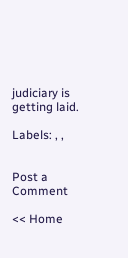judiciary is getting laid.

Labels: , ,


Post a Comment

<< Home